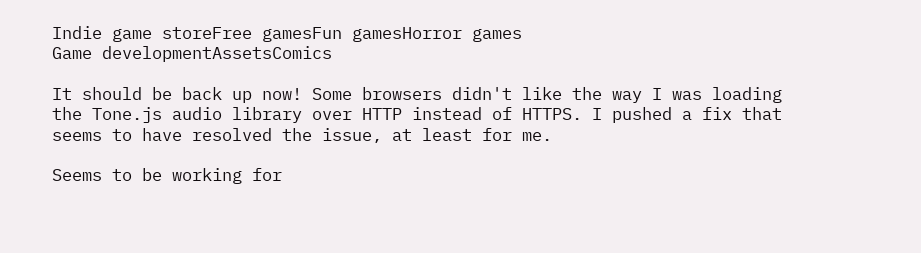Indie game storeFree gamesFun gamesHorror games
Game developmentAssetsComics

It should be back up now! Some browsers didn't like the way I was loading the Tone.js audio library over HTTP instead of HTTPS. I pushed a fix that seems to have resolved the issue, at least for me.

Seems to be working for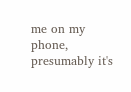me on my phone, presumably it's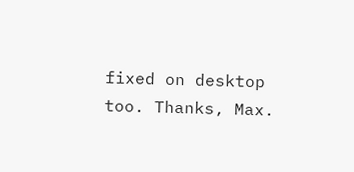fixed on desktop too. Thanks, Max.